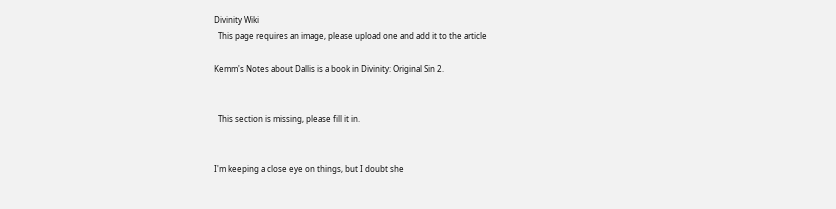Divinity Wiki
  This page requires an image, please upload one and add it to the article

Kemm's Notes about Dallis is a book in Divinity: Original Sin 2.


  This section is missing, please fill it in.


I'm keeping a close eye on things, but I doubt she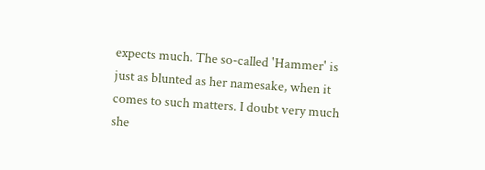expects much. The so-called 'Hammer' is just as blunted as her namesake, when it comes to such matters. I doubt very much she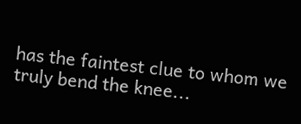has the faintest clue to whom we truly bend the knee...